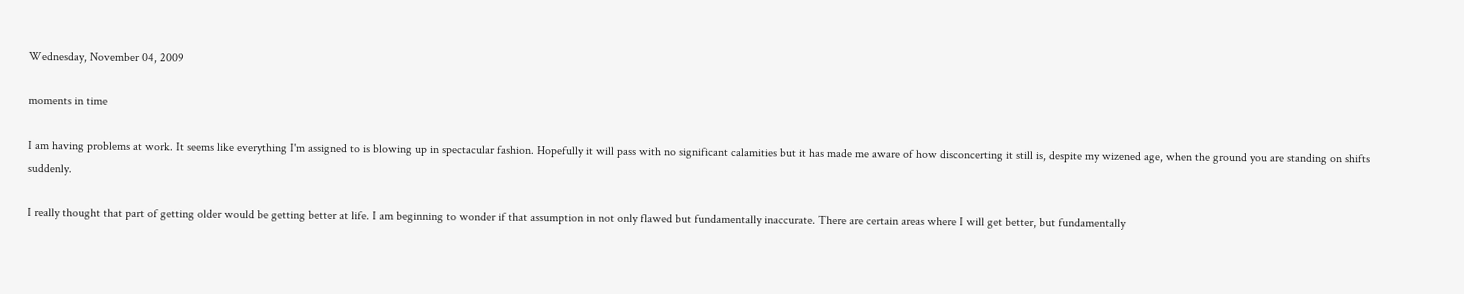Wednesday, November 04, 2009

moments in time

I am having problems at work. It seems like everything I'm assigned to is blowing up in spectacular fashion. Hopefully it will pass with no significant calamities but it has made me aware of how disconcerting it still is, despite my wizened age, when the ground you are standing on shifts suddenly.

I really thought that part of getting older would be getting better at life. I am beginning to wonder if that assumption in not only flawed but fundamentally inaccurate. There are certain areas where I will get better, but fundamentally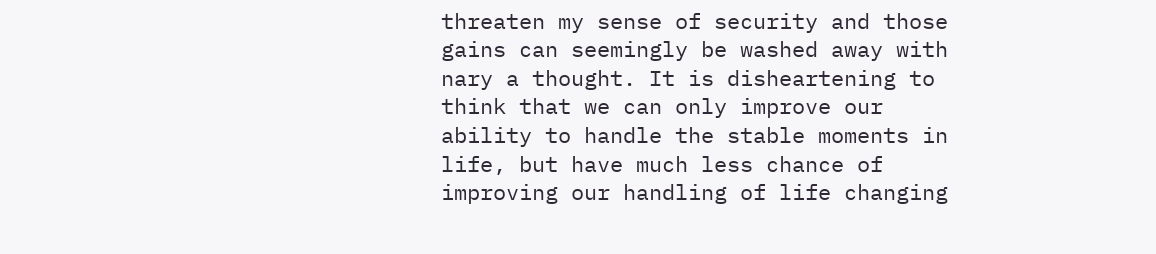threaten my sense of security and those gains can seemingly be washed away with nary a thought. It is disheartening to think that we can only improve our ability to handle the stable moments in life, but have much less chance of improving our handling of life changing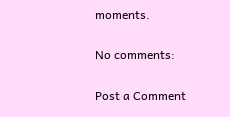moments.

No comments:

Post a Comment